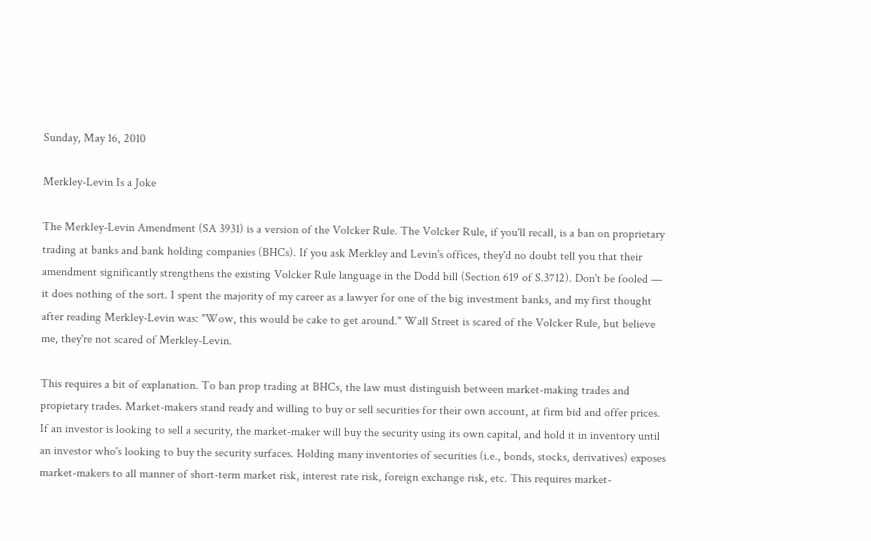Sunday, May 16, 2010

Merkley-Levin Is a Joke

The Merkley-Levin Amendment (SA 3931) is a version of the Volcker Rule. The Volcker Rule, if you'll recall, is a ban on proprietary trading at banks and bank holding companies (BHCs). If you ask Merkley and Levin's offices, they'd no doubt tell you that their amendment significantly strengthens the existing Volcker Rule language in the Dodd bill (Section 619 of S.3712). Don't be fooled — it does nothing of the sort. I spent the majority of my career as a lawyer for one of the big investment banks, and my first thought after reading Merkley-Levin was: "Wow, this would be cake to get around." Wall Street is scared of the Volcker Rule, but believe me, they're not scared of Merkley-Levin.

This requires a bit of explanation. To ban prop trading at BHCs, the law must distinguish between market-making trades and propietary trades. Market-makers stand ready and willing to buy or sell securities for their own account, at firm bid and offer prices. If an investor is looking to sell a security, the market-maker will buy the security using its own capital, and hold it in inventory until an investor who's looking to buy the security surfaces. Holding many inventories of securities (i.e., bonds, stocks, derivatives) exposes market-makers to all manner of short-term market risk, interest rate risk, foreign exchange risk, etc. This requires market-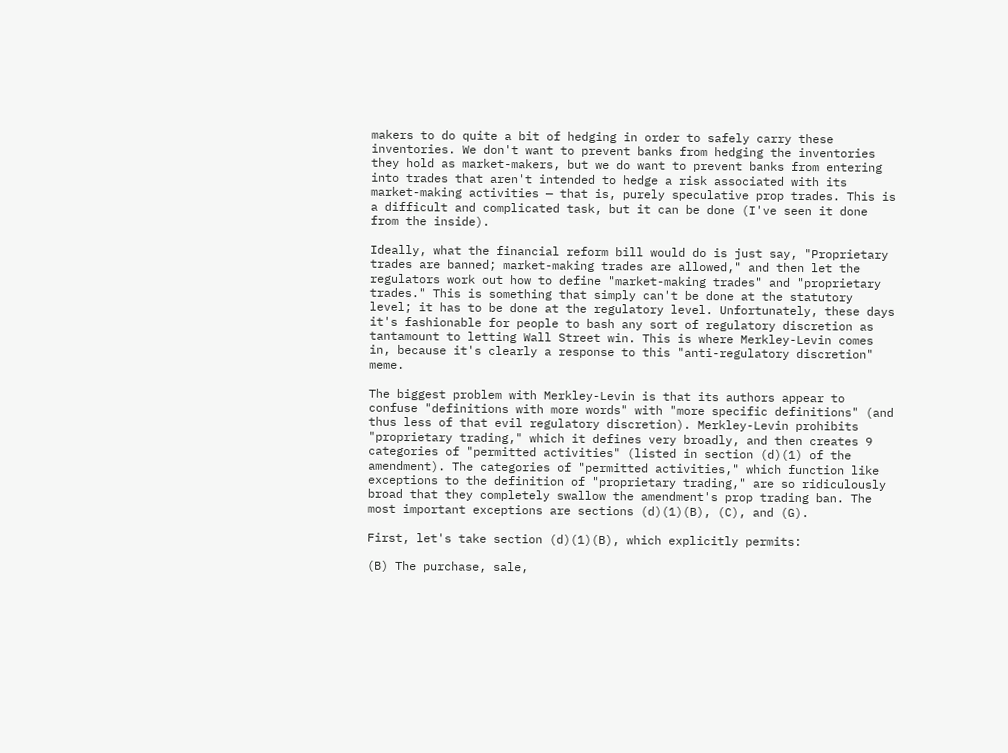makers to do quite a bit of hedging in order to safely carry these inventories. We don't want to prevent banks from hedging the inventories they hold as market-makers, but we do want to prevent banks from entering into trades that aren't intended to hedge a risk associated with its market-making activities — that is, purely speculative prop trades. This is a difficult and complicated task, but it can be done (I've seen it done from the inside).

Ideally, what the financial reform bill would do is just say, "Proprietary trades are banned; market-making trades are allowed," and then let the regulators work out how to define "market-making trades" and "proprietary trades." This is something that simply can't be done at the statutory level; it has to be done at the regulatory level. Unfortunately, these days it's fashionable for people to bash any sort of regulatory discretion as tantamount to letting Wall Street win. This is where Merkley-Levin comes in, because it's clearly a response to this "anti-regulatory discretion" meme.

The biggest problem with Merkley-Levin is that its authors appear to confuse "definitions with more words" with "more specific definitions" (and thus less of that evil regulatory discretion). Merkley-Levin prohibits "proprietary trading," which it defines very broadly, and then creates 9 categories of "permitted activities" (listed in section (d)(1) of the amendment). The categories of "permitted activities," which function like exceptions to the definition of "proprietary trading," are so ridiculously broad that they completely swallow the amendment's prop trading ban. The most important exceptions are sections (d)(1)(B), (C), and (G).

First, let's take section (d)(1)(B), which explicitly permits:

(B) The purchase, sale,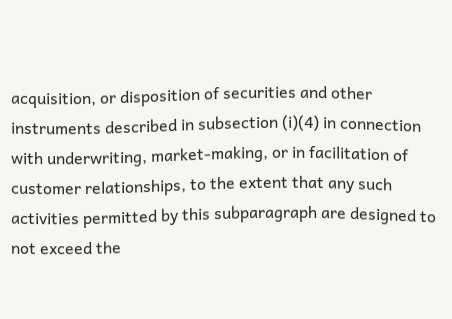acquisition, or disposition of securities and other instruments described in subsection (i)(4) in connection with underwriting, market-making, or in facilitation of customer relationships, to the extent that any such activities permitted by this subparagraph are designed to not exceed the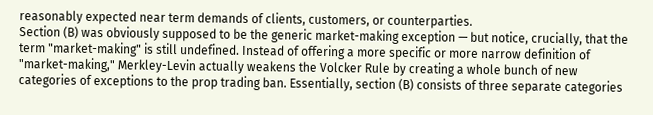reasonably expected near term demands of clients, customers, or counterparties.
Section (B) was obviously supposed to be the generic market-making exception — but notice, crucially, that the term "market-making" is still undefined. Instead of offering a more specific or more narrow definition of "market-making," Merkley-Levin actually weakens the Volcker Rule by creating a whole bunch of new categories of exceptions to the prop trading ban. Essentially, section (B) consists of three separate categories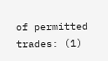of permitted trades: (1)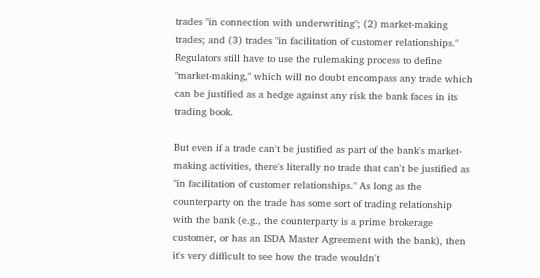trades "in connection with underwriting"; (2) market-making trades; and (3) trades "in facilitation of customer relationships." Regulators still have to use the rulemaking process to define "market-making," which will no doubt encompass any trade which can be justified as a hedge against any risk the bank faces in its trading book.

But even if a trade can't be justified as part of the bank's market-making activities, there's literally no trade that can't be justified as "in facilitation of customer relationships." As long as the counterparty on the trade has some sort of trading relationship with the bank (e.g., the counterparty is a prime brokerage customer, or has an ISDA Master Agreement with the bank), then it's very difficult to see how the trade wouldn't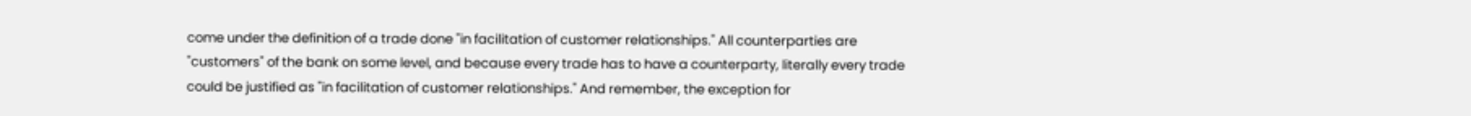come under the definition of a trade done "in facilitation of customer relationships." All counterparties are "customers" of the bank on some level, and because every trade has to have a counterparty, literally every trade could be justified as "in facilitation of customer relationships." And remember, the exception for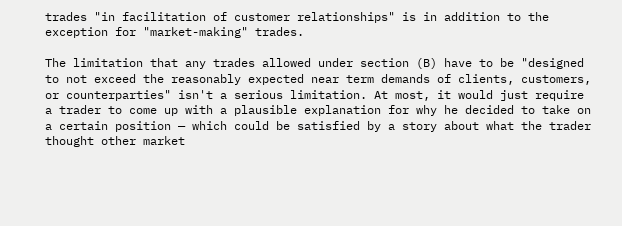trades "in facilitation of customer relationships" is in addition to the exception for "market-making" trades.

The limitation that any trades allowed under section (B) have to be "designed to not exceed the reasonably expected near term demands of clients, customers, or counterparties" isn't a serious limitation. At most, it would just require a trader to come up with a plausible explanation for why he decided to take on a certain position — which could be satisfied by a story about what the trader thought other market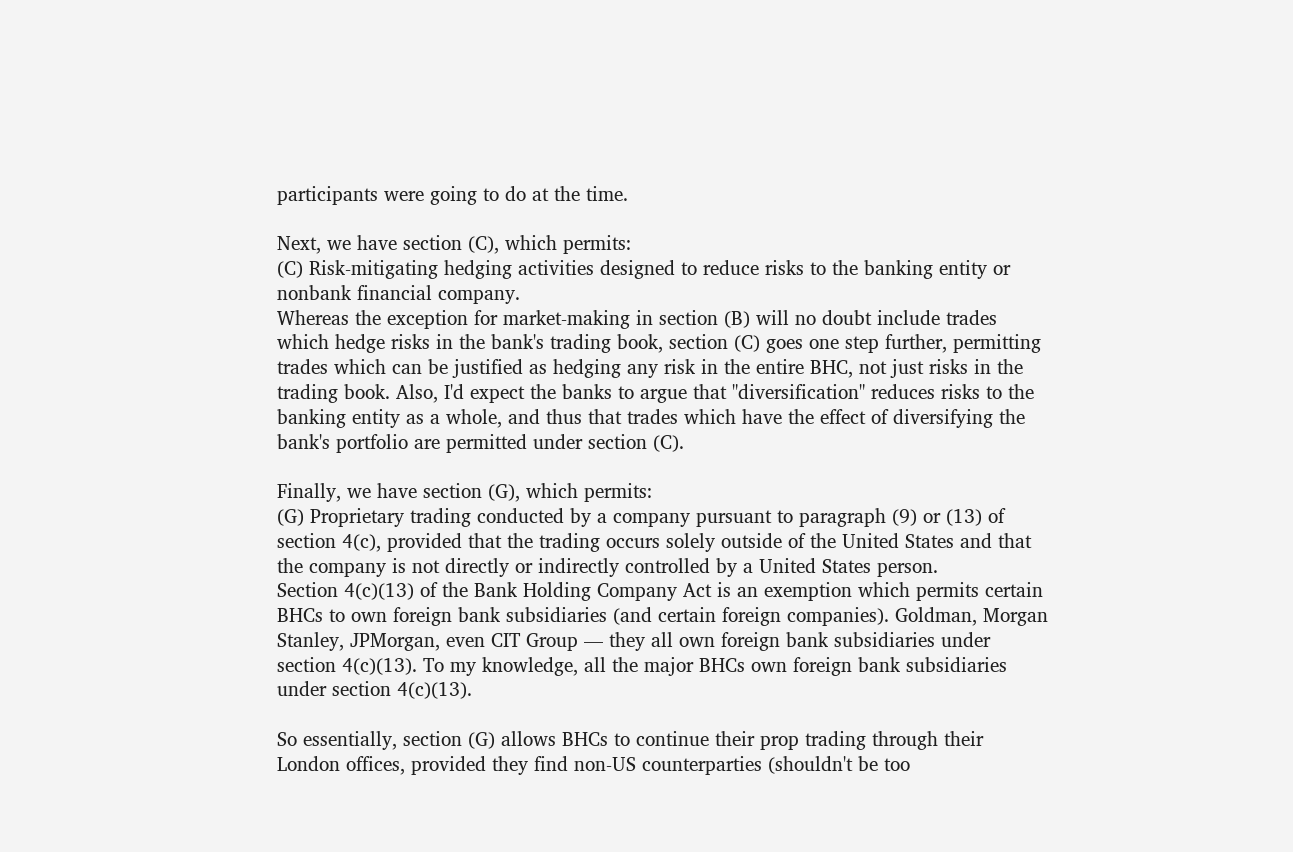participants were going to do at the time.

Next, we have section (C), which permits:
(C) Risk-mitigating hedging activities designed to reduce risks to the banking entity or nonbank financial company.
Whereas the exception for market-making in section (B) will no doubt include trades which hedge risks in the bank's trading book, section (C) goes one step further, permitting trades which can be justified as hedging any risk in the entire BHC, not just risks in the trading book. Also, I'd expect the banks to argue that "diversification" reduces risks to the banking entity as a whole, and thus that trades which have the effect of diversifying the bank's portfolio are permitted under section (C).

Finally, we have section (G), which permits:
(G) Proprietary trading conducted by a company pursuant to paragraph (9) or (13) of section 4(c), provided that the trading occurs solely outside of the United States and that the company is not directly or indirectly controlled by a United States person.
Section 4(c)(13) of the Bank Holding Company Act is an exemption which permits certain BHCs to own foreign bank subsidiaries (and certain foreign companies). Goldman, Morgan Stanley, JPMorgan, even CIT Group — they all own foreign bank subsidiaries under section 4(c)(13). To my knowledge, all the major BHCs own foreign bank subsidiaries under section 4(c)(13).

So essentially, section (G) allows BHCs to continue their prop trading through their London offices, provided they find non-US counterparties (shouldn't be too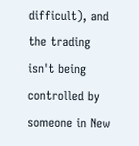difficult), and the trading isn't being controlled by someone in New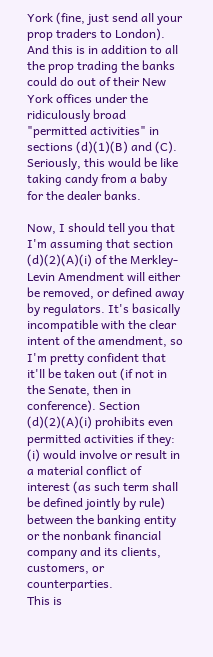York (fine, just send all your prop traders to London). And this is in addition to all the prop trading the banks could do out of their New York offices under the ridiculously broad "permitted activities" in sections (d)(1)(B) and (C). Seriously, this would be like taking candy from a baby for the dealer banks.

Now, I should tell you that I'm assuming that section (d)(2)(A)(i) of the Merkley-Levin Amendment will either be removed, or defined away by regulators. It's basically incompatible with the clear intent of the amendment, so I'm pretty confident that it'll be taken out (if not in the Senate, then in conference). Section (d)(2)(A)(i) prohibits even permitted activities if they:
(i) would involve or result in a material conflict of interest (as such term shall be defined jointly by rule) between the banking entity or the nonbank financial company and its clients, customers, or counterparties.
This is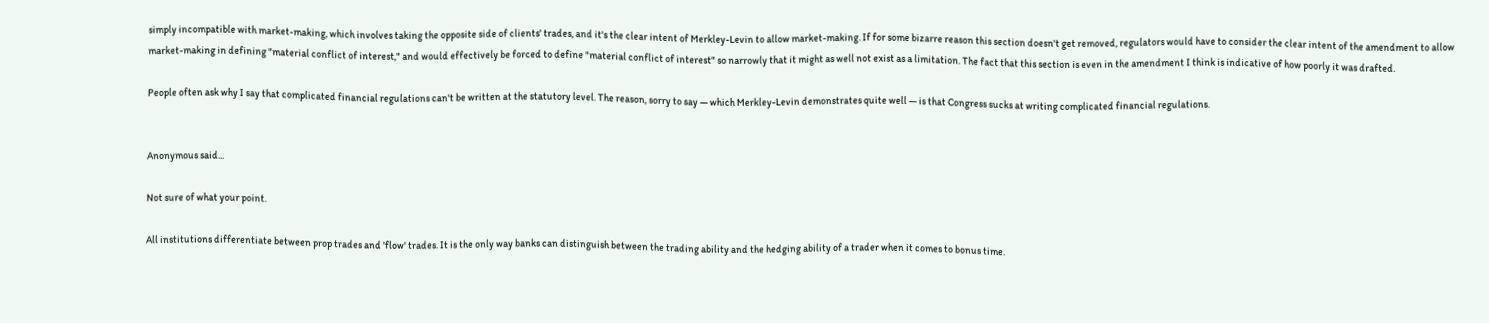simply incompatible with market-making, which involves taking the opposite side of clients' trades, and it's the clear intent of Merkley-Levin to allow market-making. If for some bizarre reason this section doesn't get removed, regulators would have to consider the clear intent of the amendment to allow market-making in defining "material conflict of interest," and would effectively be forced to define "material conflict of interest" so narrowly that it might as well not exist as a limitation. The fact that this section is even in the amendment I think is indicative of how poorly it was drafted.

People often ask why I say that complicated financial regulations can't be written at the statutory level. The reason, sorry to say — which Merkley-Levin demonstrates quite well — is that Congress sucks at writing complicated financial regulations.


Anonymous said...

Not sure of what your point.

All institutions differentiate between prop trades and 'flow' trades. It is the only way banks can distinguish between the trading ability and the hedging ability of a trader when it comes to bonus time.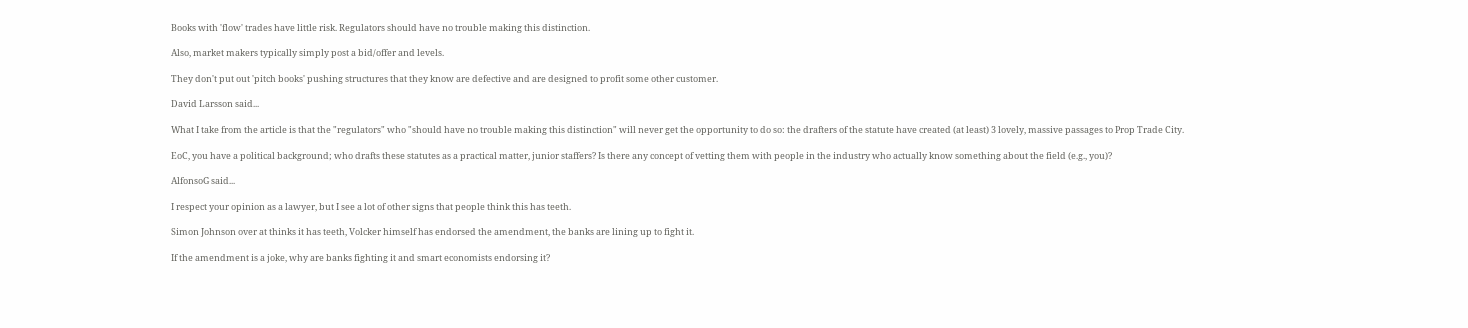Books with 'flow' trades have little risk. Regulators should have no trouble making this distinction.

Also, market makers typically simply post a bid/offer and levels.

They don't put out 'pitch books' pushing structures that they know are defective and are designed to profit some other customer.

David Larsson said...

What I take from the article is that the "regulators" who "should have no trouble making this distinction" will never get the opportunity to do so: the drafters of the statute have created (at least) 3 lovely, massive passages to Prop Trade City.

EoC, you have a political background; who drafts these statutes as a practical matter, junior staffers? Is there any concept of vetting them with people in the industry who actually know something about the field (e.g., you)?

AlfonsoG said...

I respect your opinion as a lawyer, but I see a lot of other signs that people think this has teeth.

Simon Johnson over at thinks it has teeth, Volcker himself has endorsed the amendment, the banks are lining up to fight it.

If the amendment is a joke, why are banks fighting it and smart economists endorsing it?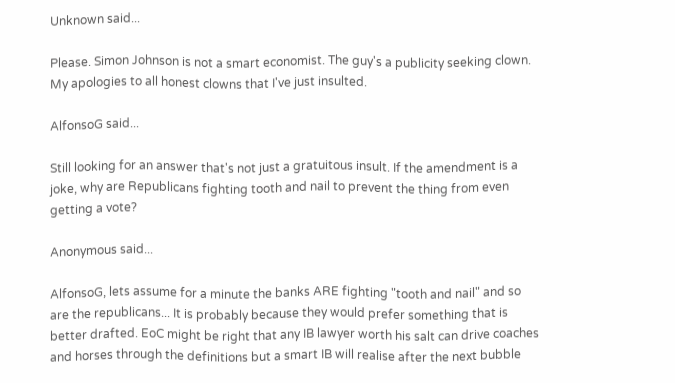Unknown said...

Please. Simon Johnson is not a smart economist. The guy's a publicity seeking clown. My apologies to all honest clowns that I've just insulted.

AlfonsoG said...

Still looking for an answer that's not just a gratuitous insult. If the amendment is a joke, why are Republicans fighting tooth and nail to prevent the thing from even getting a vote?

Anonymous said...

AlfonsoG, lets assume for a minute the banks ARE fighting "tooth and nail" and so are the republicans... It is probably because they would prefer something that is better drafted. EoC might be right that any IB lawyer worth his salt can drive coaches and horses through the definitions but a smart IB will realise after the next bubble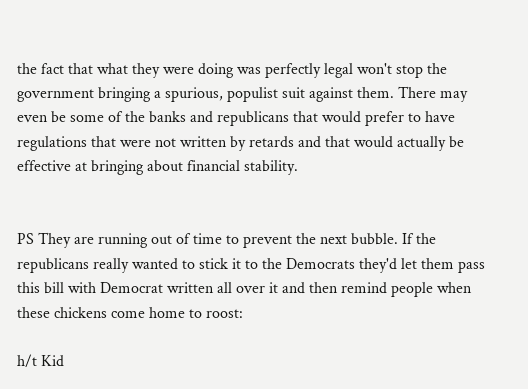the fact that what they were doing was perfectly legal won't stop the government bringing a spurious, populist suit against them. There may even be some of the banks and republicans that would prefer to have regulations that were not written by retards and that would actually be effective at bringing about financial stability.


PS They are running out of time to prevent the next bubble. If the republicans really wanted to stick it to the Democrats they'd let them pass this bill with Democrat written all over it and then remind people when these chickens come home to roost:

h/t Kid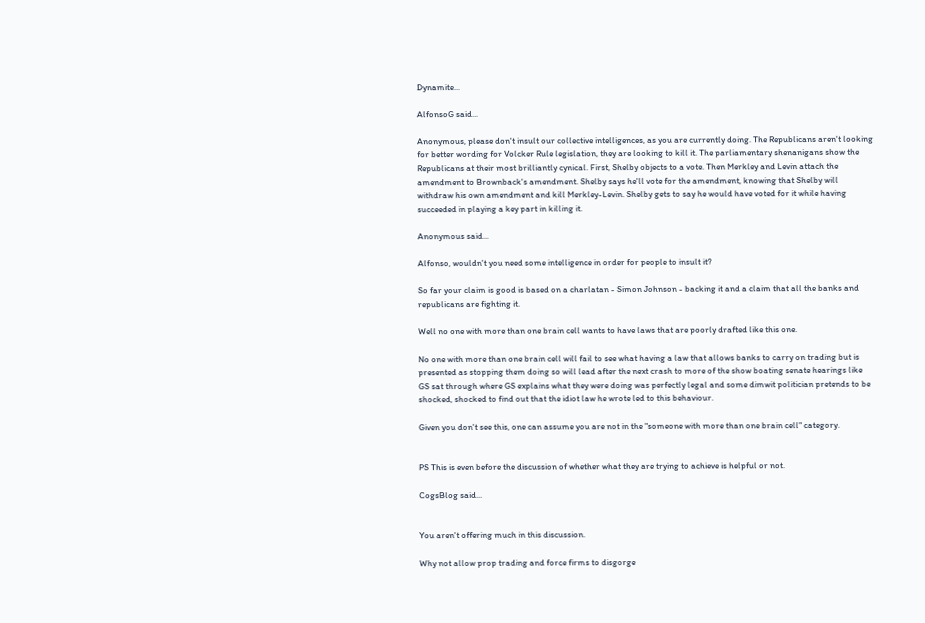Dynamite...

AlfonsoG said...

Anonymous, please don't insult our collective intelligences, as you are currently doing. The Republicans aren't looking for better wording for Volcker Rule legislation, they are looking to kill it. The parliamentary shenanigans show the Republicans at their most brilliantly cynical. First, Shelby objects to a vote. Then Merkley and Levin attach the amendment to Brownback's amendment. Shelby says he'll vote for the amendment, knowing that Shelby will withdraw his own amendment and kill Merkley-Levin. Shelby gets to say he would have voted for it while having succeeded in playing a key part in killing it.

Anonymous said...

Alfonso, wouldn't you need some intelligence in order for people to insult it?

So far your claim is good is based on a charlatan - Simon Johnson - backing it and a claim that all the banks and republicans are fighting it.

Well no one with more than one brain cell wants to have laws that are poorly drafted like this one.

No one with more than one brain cell will fail to see what having a law that allows banks to carry on trading but is presented as stopping them doing so will lead after the next crash to more of the show boating senate hearings like GS sat through where GS explains what they were doing was perfectly legal and some dimwit politician pretends to be shocked, shocked to find out that the idiot law he wrote led to this behaviour.

Given you don't see this, one can assume you are not in the "someone with more than one brain cell" category.


PS This is even before the discussion of whether what they are trying to achieve is helpful or not.

CogsBlog said...


You aren't offering much in this discussion.

Why not allow prop trading and force firms to disgorge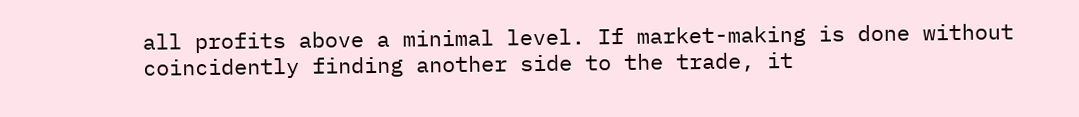all profits above a minimal level. If market-making is done without coincidently finding another side to the trade, it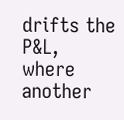drifts the P&L, where another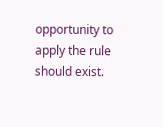opportunity to apply the rule should exist.